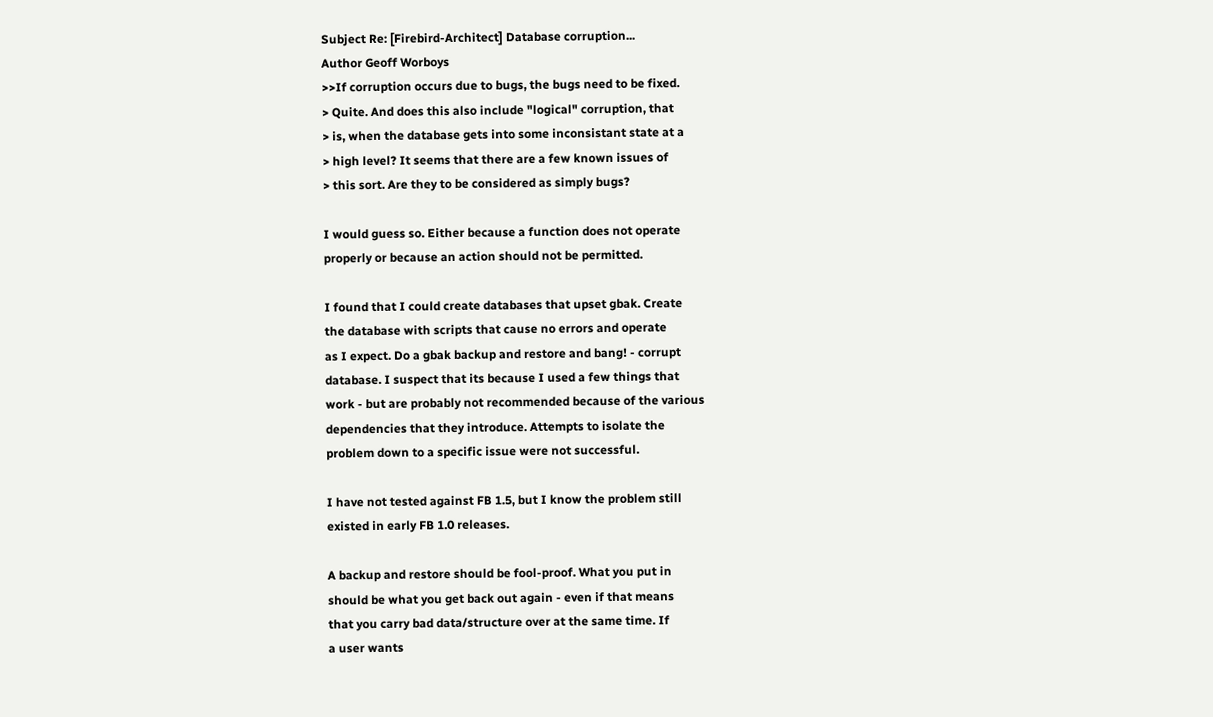Subject Re: [Firebird-Architect] Database corruption...
Author Geoff Worboys
>>If corruption occurs due to bugs, the bugs need to be fixed.
> Quite. And does this also include "logical" corruption, that
> is, when the database gets into some inconsistant state at a
> high level? It seems that there are a few known issues of
> this sort. Are they to be considered as simply bugs?

I would guess so. Either because a function does not operate
properly or because an action should not be permitted.

I found that I could create databases that upset gbak. Create
the database with scripts that cause no errors and operate
as I expect. Do a gbak backup and restore and bang! - corrupt
database. I suspect that its because I used a few things that
work - but are probably not recommended because of the various
dependencies that they introduce. Attempts to isolate the
problem down to a specific issue were not successful.

I have not tested against FB 1.5, but I know the problem still
existed in early FB 1.0 releases.

A backup and restore should be fool-proof. What you put in
should be what you get back out again - even if that means
that you carry bad data/structure over at the same time. If
a user wants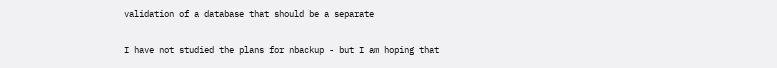validation of a database that should be a separate

I have not studied the plans for nbackup - but I am hoping that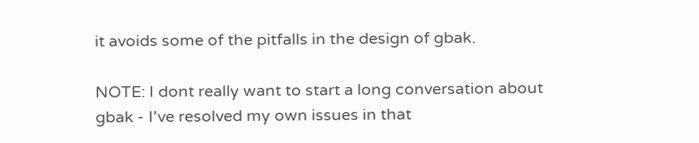it avoids some of the pitfalls in the design of gbak.

NOTE: I dont really want to start a long conversation about
gbak - I've resolved my own issues in that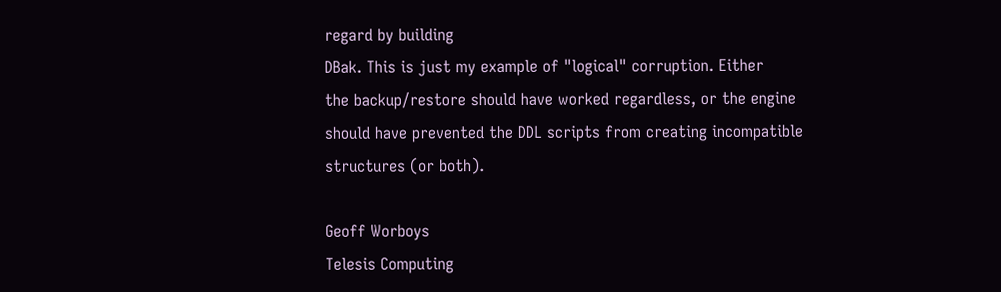regard by building
DBak. This is just my example of "logical" corruption. Either
the backup/restore should have worked regardless, or the engine
should have prevented the DDL scripts from creating incompatible
structures (or both).

Geoff Worboys
Telesis Computing